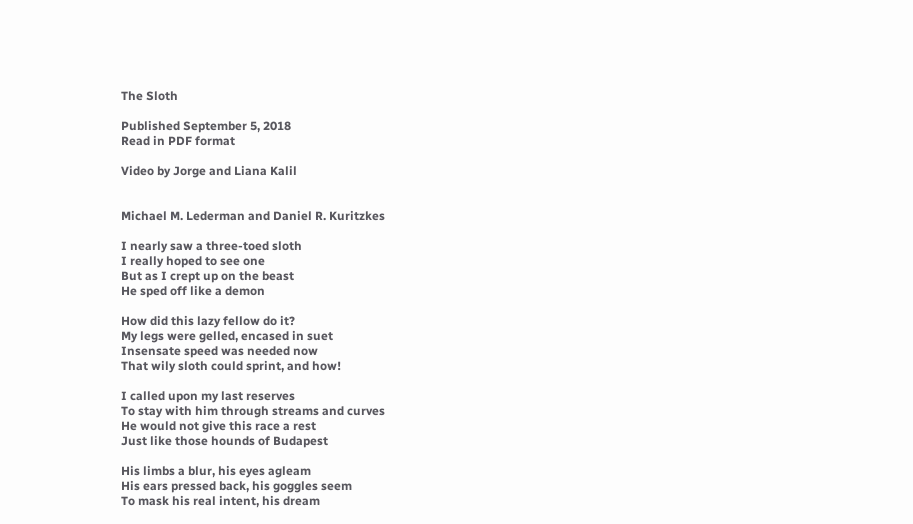The Sloth

Published September 5, 2018
Read in PDF format

Video by Jorge and Liana Kalil


Michael M. Lederman and Daniel R. Kuritzkes

I nearly saw a three-toed sloth
I really hoped to see one
But as I crept up on the beast
He sped off like a demon

How did this lazy fellow do it?
My legs were gelled, encased in suet
Insensate speed was needed now
That wily sloth could sprint, and how!

I called upon my last reserves
To stay with him through streams and curves
He would not give this race a rest
Just like those hounds of Budapest

His limbs a blur, his eyes agleam
His ears pressed back, his goggles seem
To mask his real intent, his dream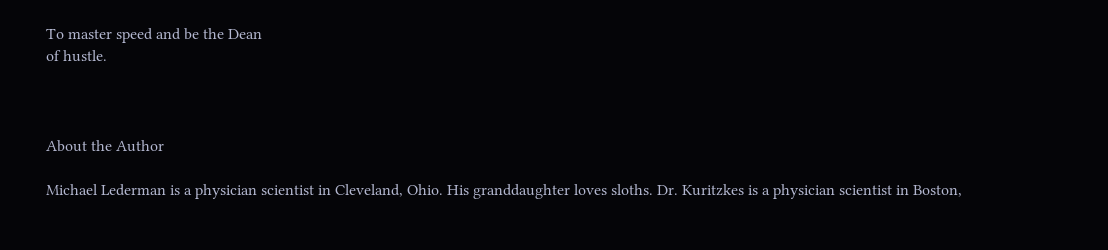To master speed and be the Dean
of hustle.



About the Author

Michael Lederman is a physician scientist in Cleveland, Ohio. His granddaughter loves sloths. Dr. Kuritzkes is a physician scientist in Boston,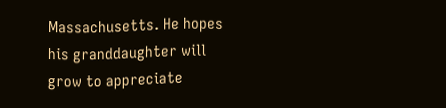Massachusetts. He hopes his granddaughter will grow to appreciate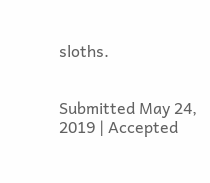sloths.


Submitted May 24, 2019 | Accepted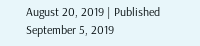August 20, 2019 | Published September 5, 2019